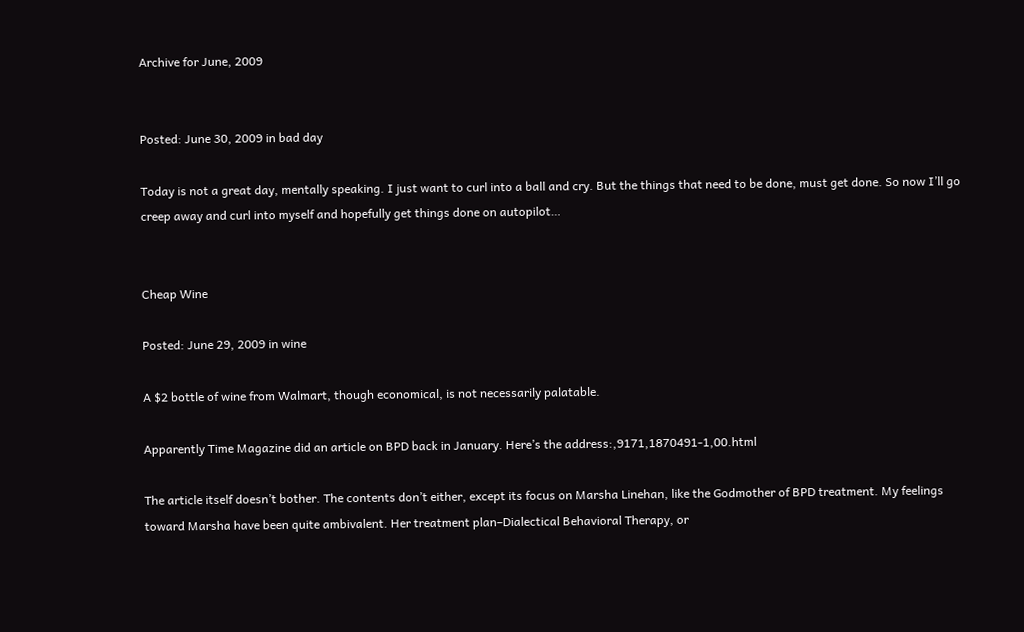Archive for June, 2009


Posted: June 30, 2009 in bad day

Today is not a great day, mentally speaking. I just want to curl into a ball and cry. But the things that need to be done, must get done. So now I’ll go creep away and curl into myself and hopefully get things done on autopilot…


Cheap Wine

Posted: June 29, 2009 in wine

A $2 bottle of wine from Walmart, though economical, is not necessarily palatable.

Apparently Time Magazine did an article on BPD back in January. Here’s the address:,9171,1870491-1,00.html

The article itself doesn’t bother. The contents don’t either, except its focus on Marsha Linehan, like the Godmother of BPD treatment. My feelings toward Marsha have been quite ambivalent. Her treatment plan–Dialectical Behavioral Therapy, or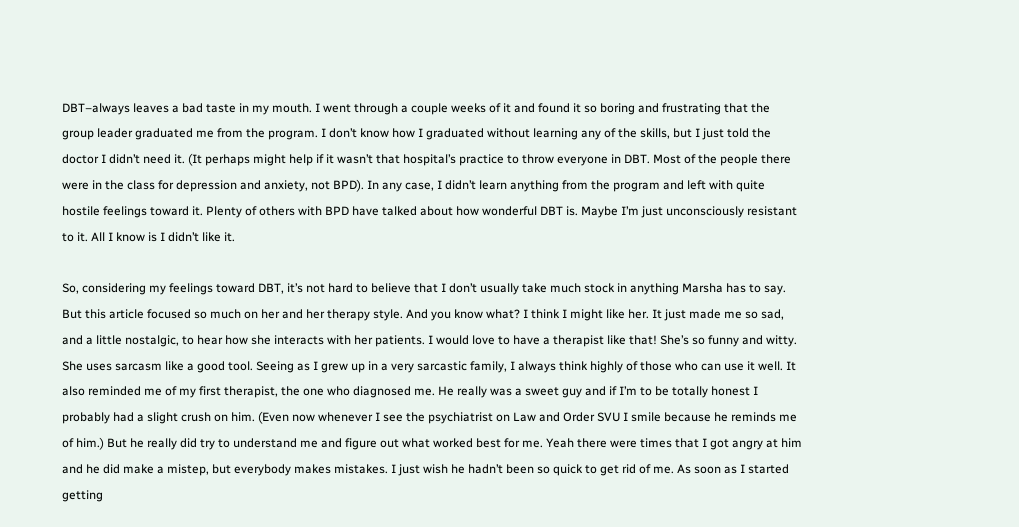DBT–always leaves a bad taste in my mouth. I went through a couple weeks of it and found it so boring and frustrating that the group leader graduated me from the program. I don’t know how I graduated without learning any of the skills, but I just told the doctor I didn’t need it. (It perhaps might help if it wasn’t that hospital’s practice to throw everyone in DBT. Most of the people there were in the class for depression and anxiety, not BPD). In any case, I didn’t learn anything from the program and left with quite hostile feelings toward it. Plenty of others with BPD have talked about how wonderful DBT is. Maybe I’m just unconsciously resistant to it. All I know is I didn’t like it.

So, considering my feelings toward DBT, it’s not hard to believe that I don’t usually take much stock in anything Marsha has to say. But this article focused so much on her and her therapy style. And you know what? I think I might like her. It just made me so sad, and a little nostalgic, to hear how she interacts with her patients. I would love to have a therapist like that! She’s so funny and witty. She uses sarcasm like a good tool. Seeing as I grew up in a very sarcastic family, I always think highly of those who can use it well. It also reminded me of my first therapist, the one who diagnosed me. He really was a sweet guy and if I’m to be totally honest I probably had a slight crush on him. (Even now whenever I see the psychiatrist on Law and Order SVU I smile because he reminds me of him.) But he really did try to understand me and figure out what worked best for me. Yeah there were times that I got angry at him and he did make a mistep, but everybody makes mistakes. I just wish he hadn’t been so quick to get rid of me. As soon as I started getting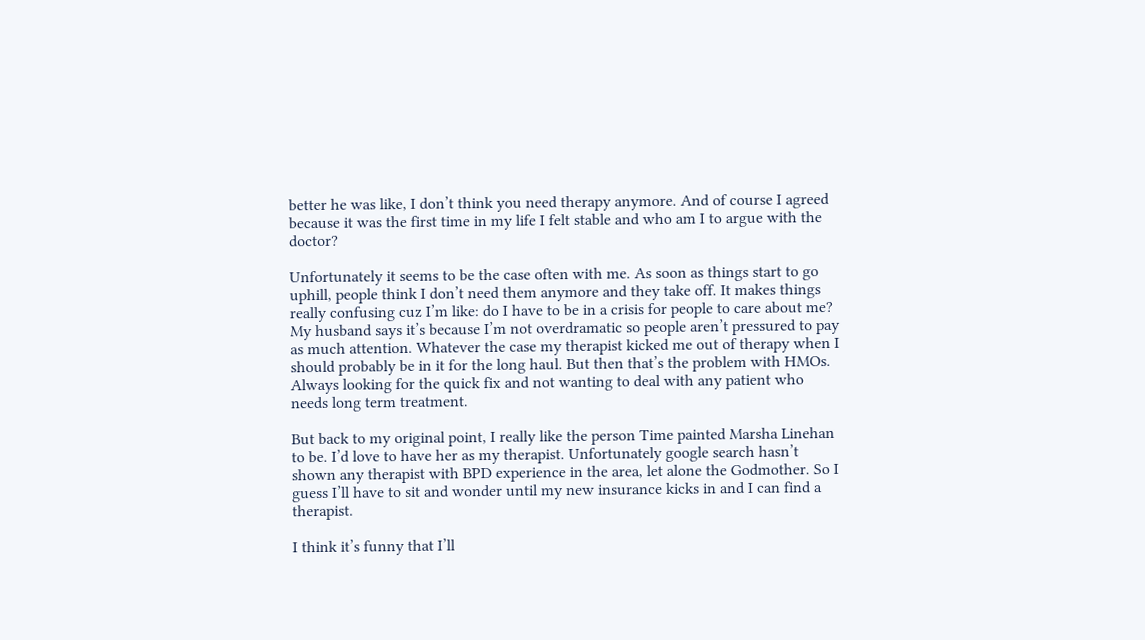better he was like, I don’t think you need therapy anymore. And of course I agreed because it was the first time in my life I felt stable and who am I to argue with the doctor?

Unfortunately it seems to be the case often with me. As soon as things start to go uphill, people think I don’t need them anymore and they take off. It makes things really confusing cuz I’m like: do I have to be in a crisis for people to care about me? My husband says it’s because I’m not overdramatic so people aren’t pressured to pay as much attention. Whatever the case my therapist kicked me out of therapy when I should probably be in it for the long haul. But then that’s the problem with HMOs. Always looking for the quick fix and not wanting to deal with any patient who needs long term treatment.

But back to my original point, I really like the person Time painted Marsha Linehan to be. I’d love to have her as my therapist. Unfortunately google search hasn’t shown any therapist with BPD experience in the area, let alone the Godmother. So I guess I’ll have to sit and wonder until my new insurance kicks in and I can find a therapist.

I think it’s funny that I’ll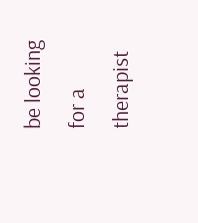be looking for a therapist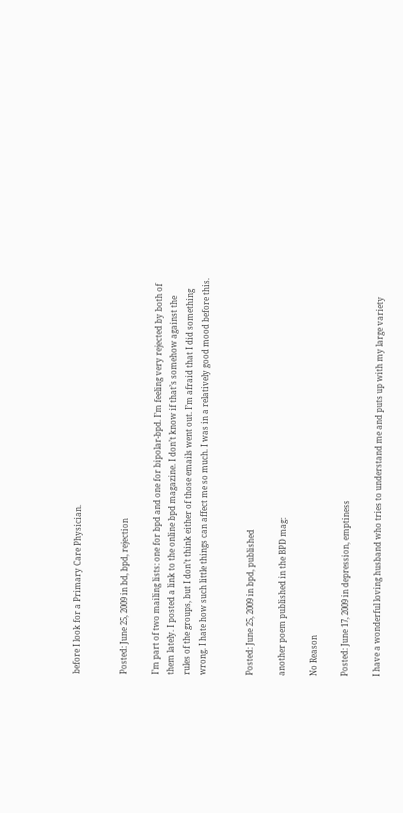before I look for a Primary Care Physician.


Posted: June 25, 2009 in bd, bpd, rejection

I’m part of two mailing lists: one for bpd and one for bipolar-bpd. I’m feeling very rejected by both of them lately. I posted a link to the online bpd magazine. I don’t know if that’s somehow against the rules of the groups, but I don’t think either of those emails went out. I’m afraid that I did something wrong. I hate how such little things can affect me so much. I was in a relatively good mood before this.


Posted: June 25, 2009 in bpd, published

another poem published in the BPD mag:

No Reason

Posted: June 17, 2009 in depression, emptiness

I have a wonderful loving husband who tries to understand me and puts up with my large variety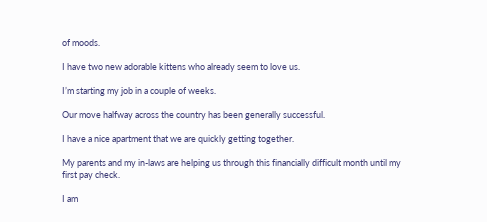of moods.

I have two new adorable kittens who already seem to love us.

I’m starting my job in a couple of weeks.

Our move halfway across the country has been generally successful.

I have a nice apartment that we are quickly getting together.

My parents and my in-laws are helping us through this financially difficult month until my first pay check.

I am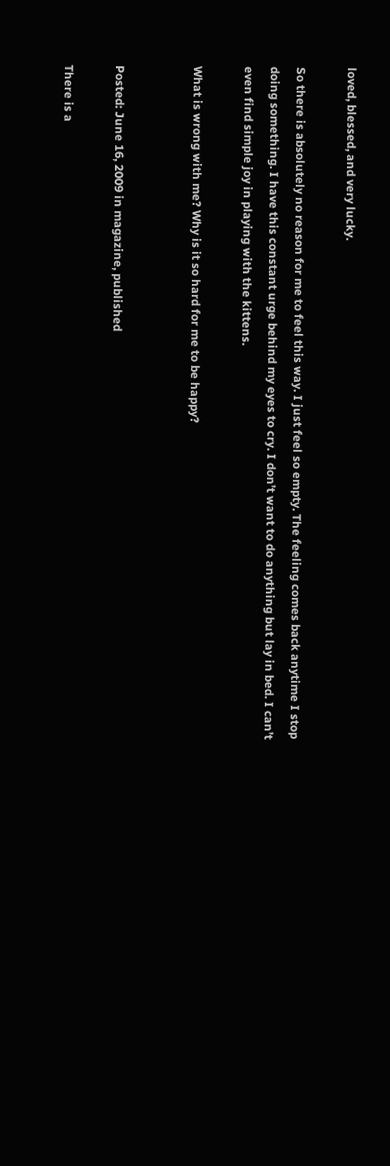loved, blessed, and very lucky.

So there is absolutely no reason for me to feel this way. I just feel so empty. The feeling comes back anytime I stop doing something. I have this constant urge behind my eyes to cry. I don’t want to do anything but lay in bed. I can’t even find simple joy in playing with the kittens.

What is wrong with me? Why is it so hard for me to be happy?


Posted: June 16, 2009 in magazine, published

There is a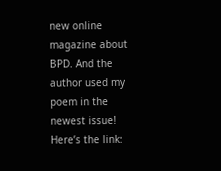new online magazine about BPD. And the author used my poem in the newest issue! Here’s the link: